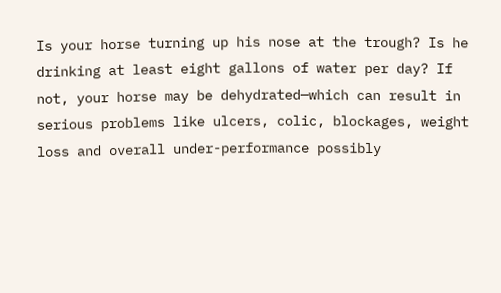Is your horse turning up his nose at the trough? Is he drinking at least eight gallons of water per day? If not, your horse may be dehydrated—which can result in serious problems like ulcers, colic, blockages, weight loss and overall under-performance possibly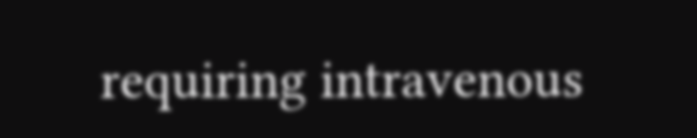requiring intravenous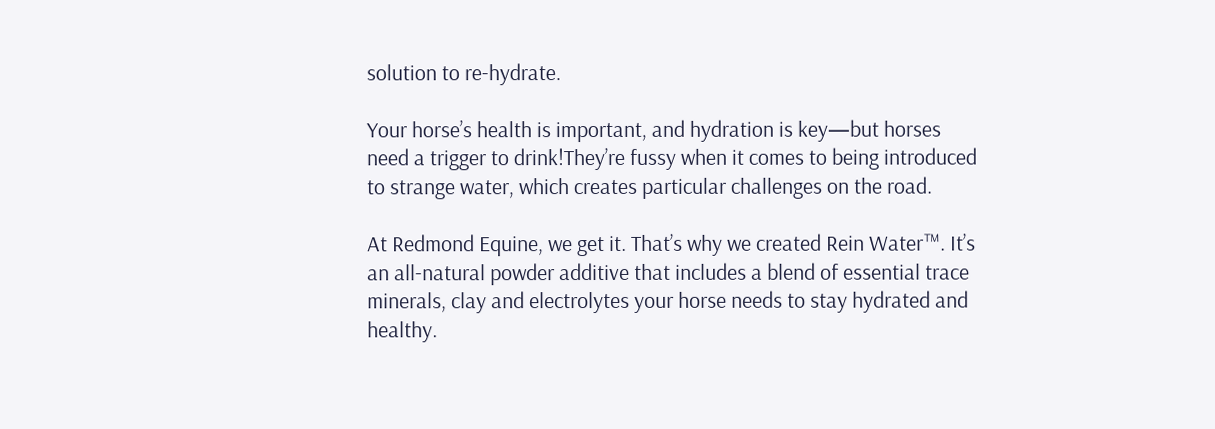solution to re-hydrate.

Your horse’s health is important, and hydration is key—but horses need a trigger to drink!They’re fussy when it comes to being introduced to strange water, which creates particular challenges on the road.

At Redmond Equine, we get it. That’s why we created Rein Water™. It’s an all-natural powder additive that includes a blend of essential trace minerals, clay and electrolytes your horse needs to stay hydrated and healthy.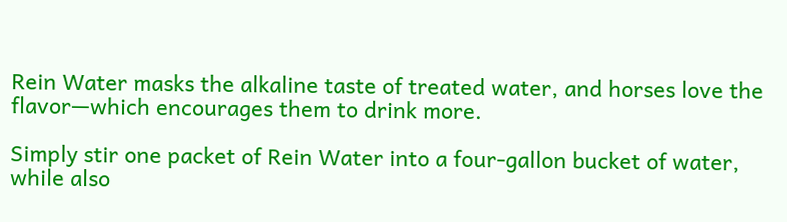Rein Water masks the alkaline taste of treated water, and horses love the flavor—which encourages them to drink more.

Simply stir one packet of Rein Water into a four-gallon bucket of water, while also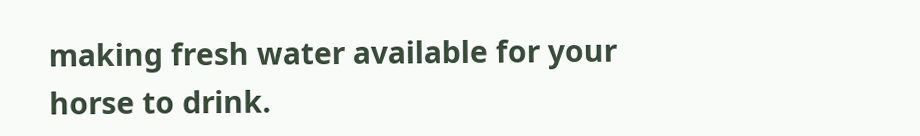making fresh water available for your horse to drink.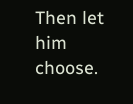Then let him choose.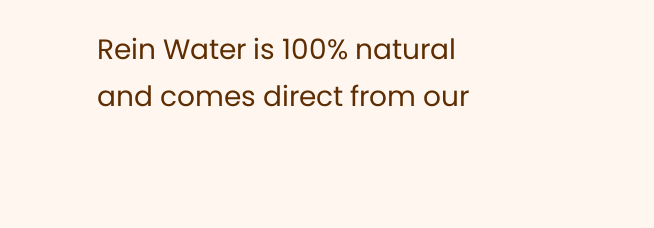Rein Water is 100% natural and comes direct from our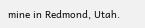mine in Redmond, Utah.